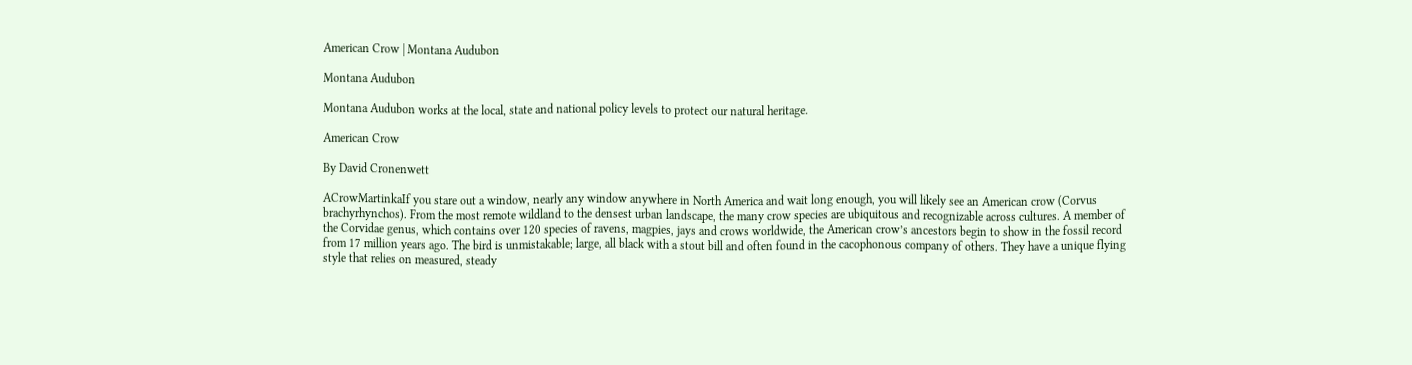American Crow | Montana Audubon

Montana Audubon

Montana Audubon works at the local, state and national policy levels to protect our natural heritage.

American Crow

By David Cronenwett

ACrowMartinkaIf you stare out a window, nearly any window anywhere in North America and wait long enough, you will likely see an American crow (Corvus brachyrhynchos). From the most remote wildland to the densest urban landscape, the many crow species are ubiquitous and recognizable across cultures. A member of the Corvidae genus, which contains over 120 species of ravens, magpies, jays and crows worldwide, the American crow’s ancestors begin to show in the fossil record from 17 million years ago. The bird is unmistakable; large, all black with a stout bill and often found in the cacophonous company of others. They have a unique flying style that relies on measured, steady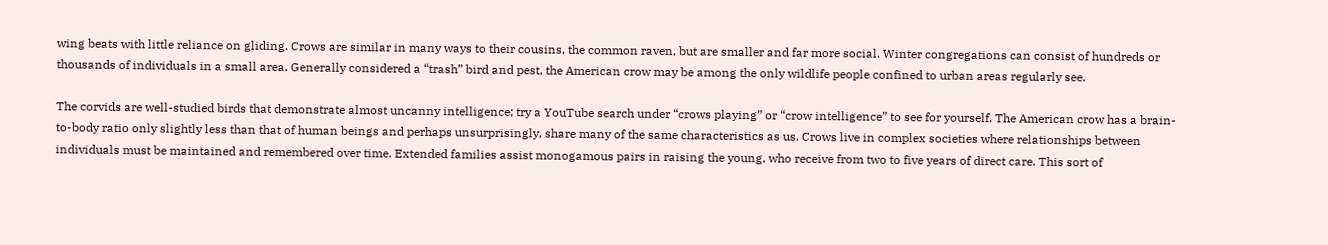wing beats with little reliance on gliding. Crows are similar in many ways to their cousins, the common raven, but are smaller and far more social. Winter congregations can consist of hundreds or thousands of individuals in a small area. Generally considered a “trash” bird and pest, the American crow may be among the only wildlife people confined to urban areas regularly see.

The corvids are well-studied birds that demonstrate almost uncanny intelligence; try a YouTube search under “crows playing” or “crow intelligence” to see for yourself. The American crow has a brain-to-body ratio only slightly less than that of human beings and perhaps unsurprisingly, share many of the same characteristics as us. Crows live in complex societies where relationships between individuals must be maintained and remembered over time. Extended families assist monogamous pairs in raising the young, who receive from two to five years of direct care. This sort of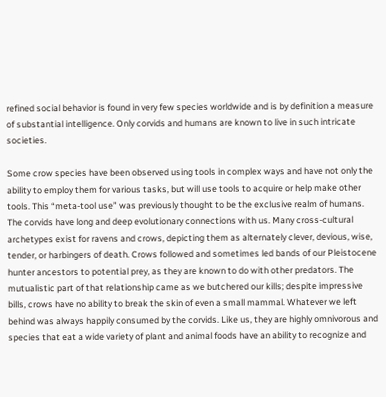refined social behavior is found in very few species worldwide and is by definition a measure of substantial intelligence. Only corvids and humans are known to live in such intricate societies.

Some crow species have been observed using tools in complex ways and have not only the ability to employ them for various tasks, but will use tools to acquire or help make other tools. This “meta-tool use” was previously thought to be the exclusive realm of humans. The corvids have long and deep evolutionary connections with us. Many cross-cultural archetypes exist for ravens and crows, depicting them as alternately clever, devious, wise, tender, or harbingers of death. Crows followed and sometimes led bands of our Pleistocene hunter ancestors to potential prey, as they are known to do with other predators. The mutualistic part of that relationship came as we butchered our kills; despite impressive bills, crows have no ability to break the skin of even a small mammal. Whatever we left behind was always happily consumed by the corvids. Like us, they are highly omnivorous and species that eat a wide variety of plant and animal foods have an ability to recognize and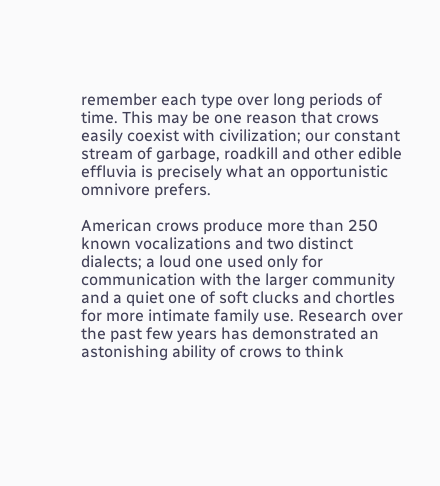remember each type over long periods of time. This may be one reason that crows easily coexist with civilization; our constant stream of garbage, roadkill and other edible effluvia is precisely what an opportunistic omnivore prefers.

American crows produce more than 250 known vocalizations and two distinct dialects; a loud one used only for communication with the larger community and a quiet one of soft clucks and chortles for more intimate family use. Research over the past few years has demonstrated an astonishing ability of crows to think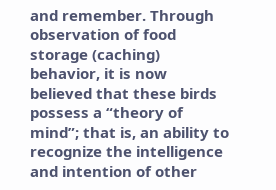and remember. Through observation of food storage (caching) behavior, it is now believed that these birds possess a “theory of mind”; that is, an ability to recognize the intelligence and intention of other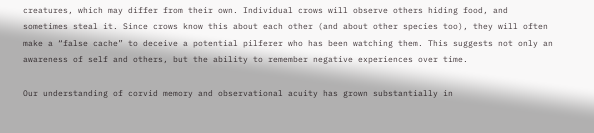creatures, which may differ from their own. Individual crows will observe others hiding food, and sometimes steal it. Since crows know this about each other (and about other species too), they will often make a “false cache” to deceive a potential pilferer who has been watching them. This suggests not only an awareness of self and others, but the ability to remember negative experiences over time.

Our understanding of corvid memory and observational acuity has grown substantially in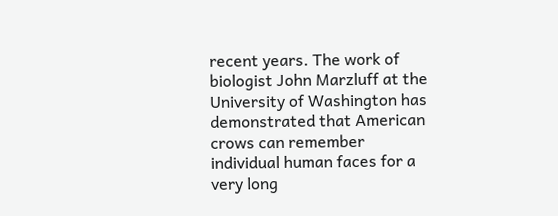recent years. The work of biologist John Marzluff at the University of Washington has demonstrated that American crows can remember individual human faces for a very long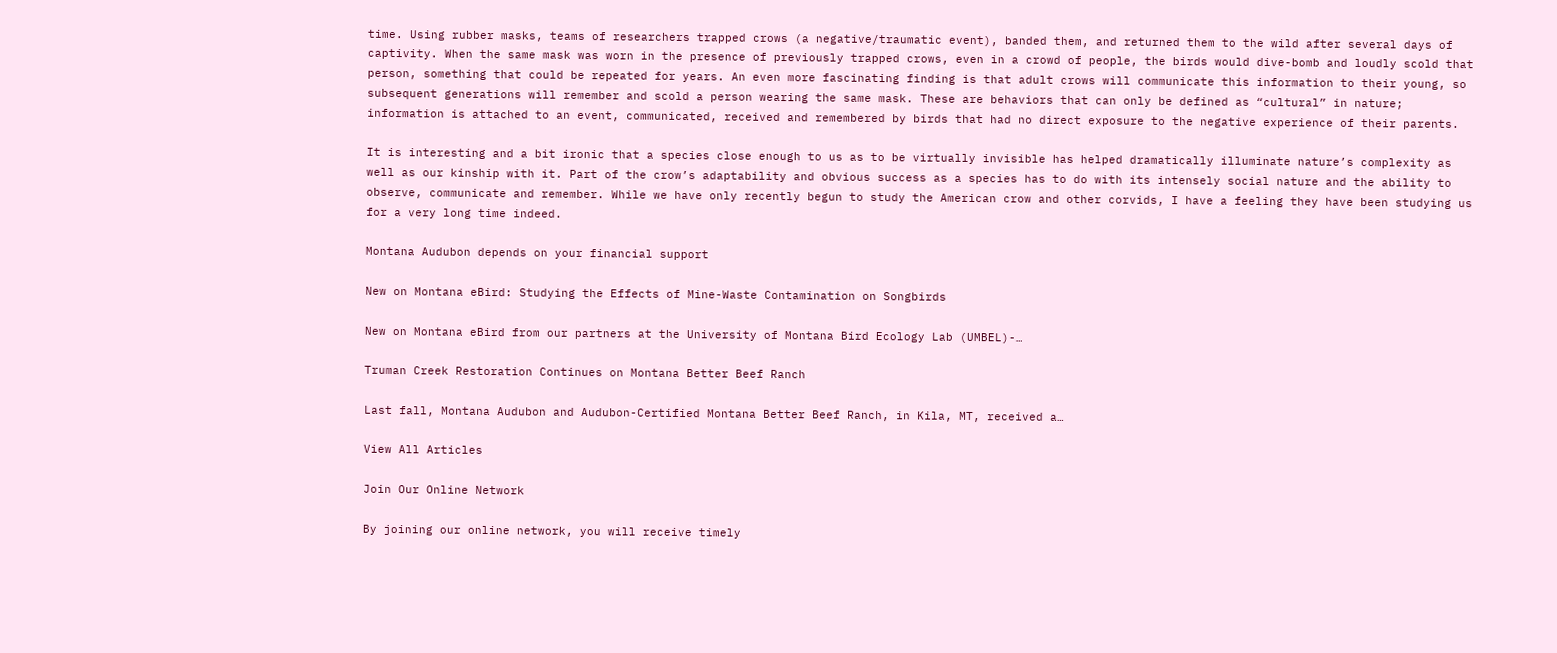time. Using rubber masks, teams of researchers trapped crows (a negative/traumatic event), banded them, and returned them to the wild after several days of captivity. When the same mask was worn in the presence of previously trapped crows, even in a crowd of people, the birds would dive-bomb and loudly scold that person, something that could be repeated for years. An even more fascinating finding is that adult crows will communicate this information to their young, so subsequent generations will remember and scold a person wearing the same mask. These are behaviors that can only be defined as “cultural” in nature; information is attached to an event, communicated, received and remembered by birds that had no direct exposure to the negative experience of their parents.

It is interesting and a bit ironic that a species close enough to us as to be virtually invisible has helped dramatically illuminate nature’s complexity as well as our kinship with it. Part of the crow’s adaptability and obvious success as a species has to do with its intensely social nature and the ability to observe, communicate and remember. While we have only recently begun to study the American crow and other corvids, I have a feeling they have been studying us for a very long time indeed.

Montana Audubon depends on your financial support

New on Montana eBird: Studying the Effects of Mine-Waste Contamination on Songbirds

New on Montana eBird from our partners at the University of Montana Bird Ecology Lab (UMBEL)-…

Truman Creek Restoration Continues on Montana Better Beef Ranch

Last fall, Montana Audubon and Audubon-Certified Montana Better Beef Ranch, in Kila, MT, received a…

View All Articles

Join Our Online Network

By joining our online network, you will receive timely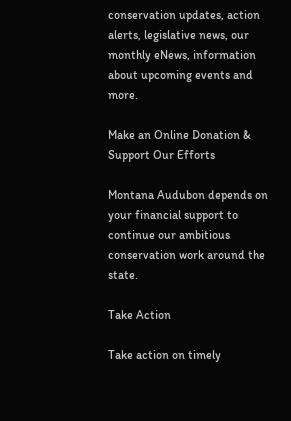conservation updates, action alerts, legislative news, our monthly eNews, information about upcoming events and more.

Make an Online Donation & Support Our Efforts

Montana Audubon depends on your financial support to continue our ambitious conservation work around the state.

Take Action

Take action on timely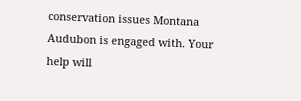conservation issues Montana Audubon is engaged with. Your help will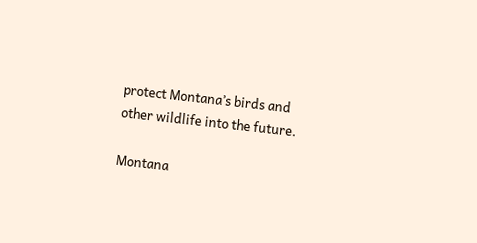protect Montana’s birds and other wildlife into the future.

Montana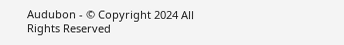Audubon - © Copyright 2024 All Rights Reserved